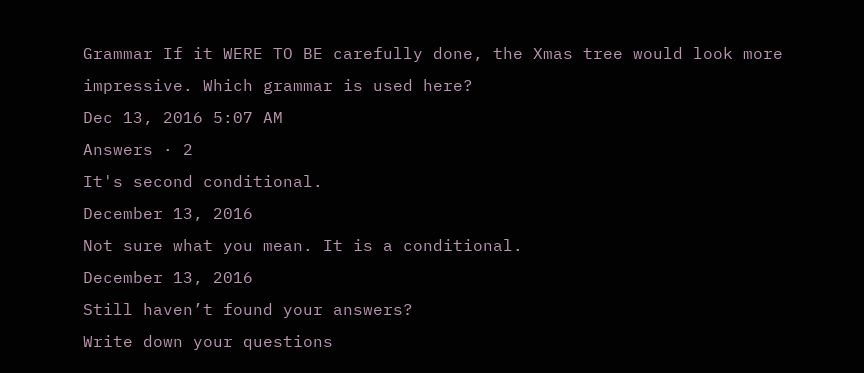Grammar If it WERE TO BE carefully done, the Xmas tree would look more impressive. Which grammar is used here?
Dec 13, 2016 5:07 AM
Answers · 2
It's second conditional.
December 13, 2016
Not sure what you mean. It is a conditional.
December 13, 2016
Still haven’t found your answers?
Write down your questions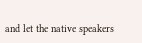and let the native speakers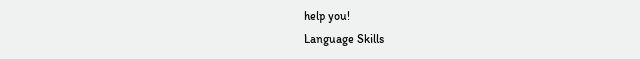help you!
Language Skills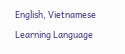English, Vietnamese
Learning Language